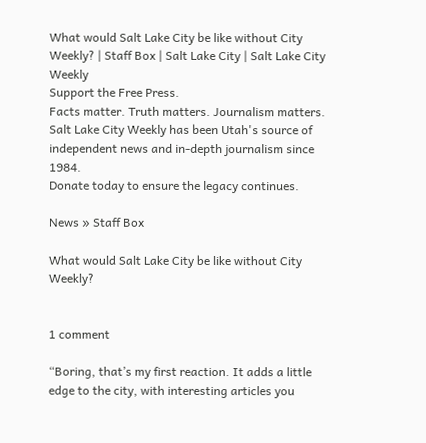What would Salt Lake City be like without City Weekly? | Staff Box | Salt Lake City | Salt Lake City Weekly
Support the Free Press.
Facts matter. Truth matters. Journalism matters.
Salt Lake City Weekly has been Utah's source of independent news and in-depth journalism since 1984.
Donate today to ensure the legacy continues.

News » Staff Box

What would Salt Lake City be like without City Weekly?


1 comment

“Boring, that’s my first reaction. It adds a little edge to the city, with interesting articles you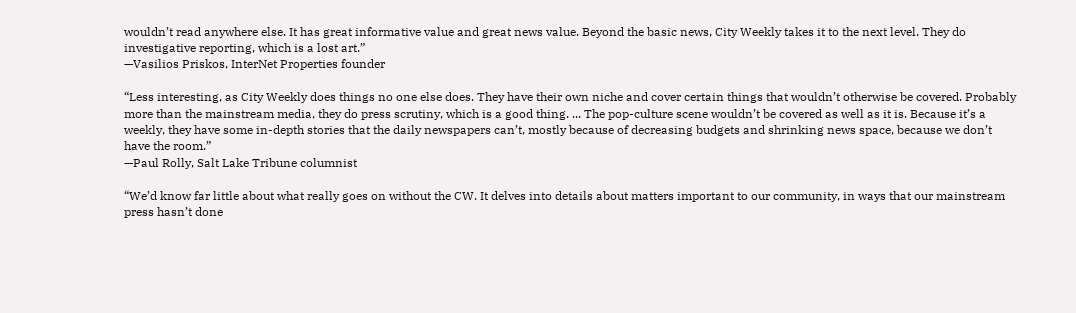wouldn’t read anywhere else. It has great informative value and great news value. Beyond the basic news, City Weekly takes it to the next level. They do investigative reporting, which is a lost art.”
—Vasilios Priskos, InterNet Properties founder

“Less interesting, as City Weekly does things no one else does. They have their own niche and cover certain things that wouldn’t otherwise be covered. Probably more than the mainstream media, they do press scrutiny, which is a good thing. ... The pop-culture scene wouldn’t be covered as well as it is. Because it’s a weekly, they have some in-depth stories that the daily newspapers can’t, mostly because of decreasing budgets and shrinking news space, because we don’t have the room.”
—Paul Rolly, Salt Lake Tribune columnist

“We’d know far little about what really goes on without the CW. It delves into details about matters important to our community, in ways that our mainstream press hasn’t done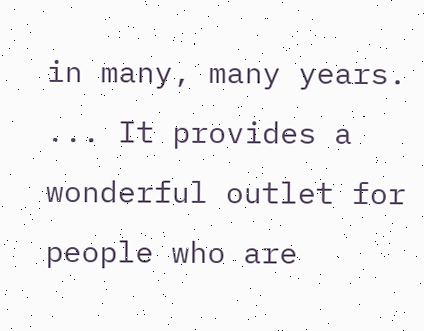in many, many years. ... It provides a wonderful outlet for people who are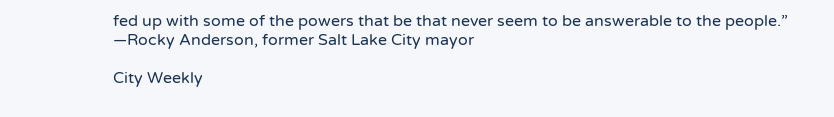fed up with some of the powers that be that never seem to be answerable to the people.”
—Rocky Anderson, former Salt Lake City mayor

City Weekly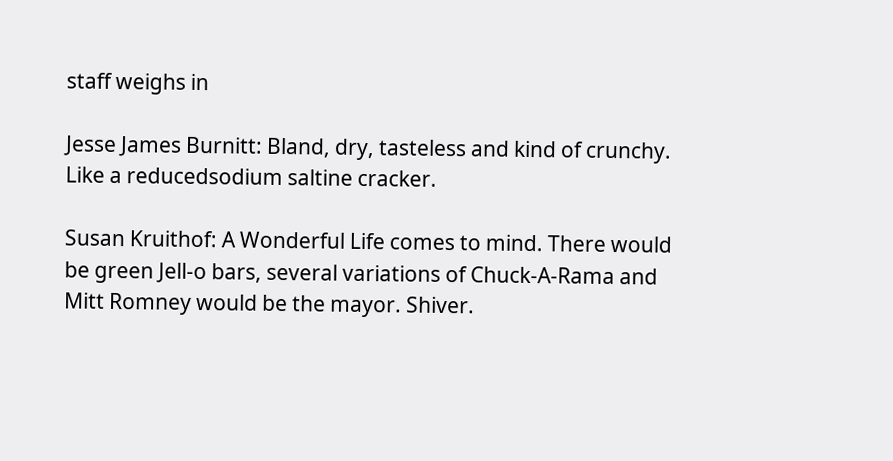staff weighs in

Jesse James Burnitt: Bland, dry, tasteless and kind of crunchy. Like a reducedsodium saltine cracker.

Susan Kruithof: A Wonderful Life comes to mind. There would be green Jell-o bars, several variations of Chuck-A-Rama and Mitt Romney would be the mayor. Shiver.